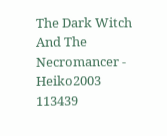The Dark Witch And The Necromancer - Heiko2003
113439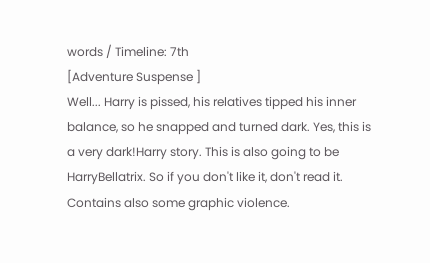words / Timeline: 7th
[Adventure Suspense ]
Well... Harry is pissed, his relatives tipped his inner balance, so he snapped and turned dark. Yes, this is a very dark!Harry story. This is also going to be HarryBellatrix. So if you don't like it, don't read it. Contains also some graphic violence.